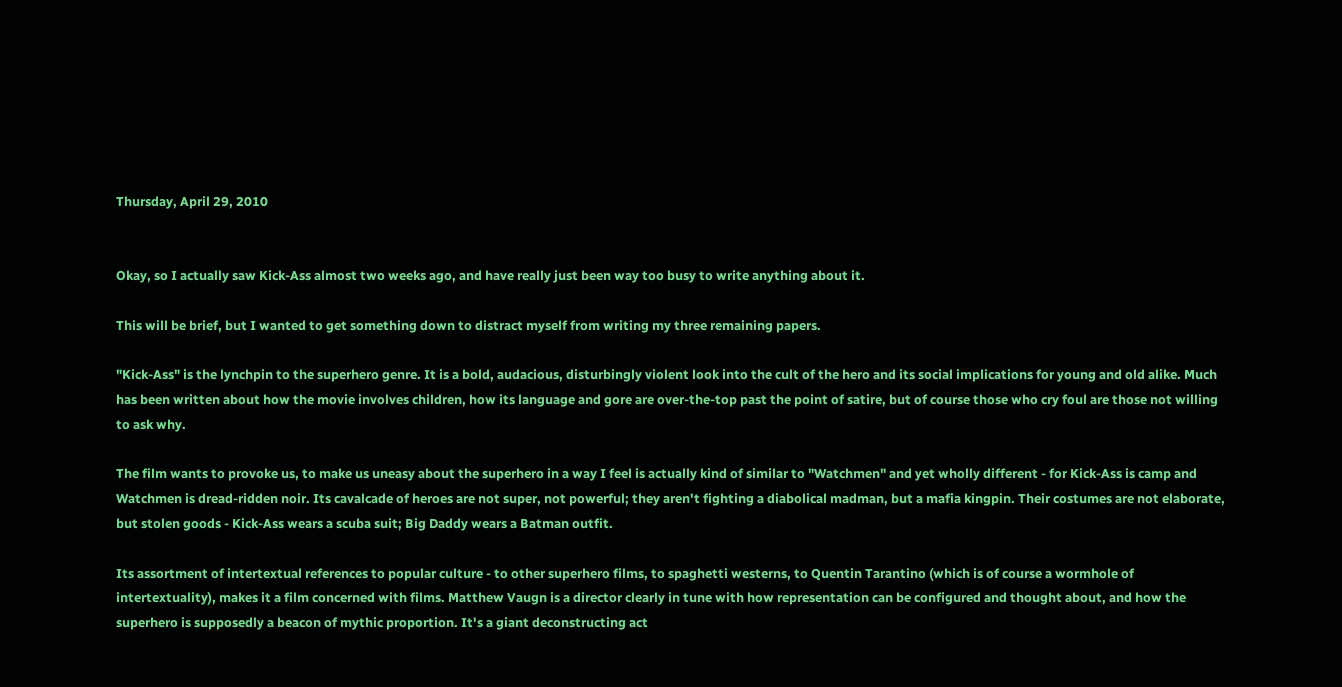Thursday, April 29, 2010


Okay, so I actually saw Kick-Ass almost two weeks ago, and have really just been way too busy to write anything about it.

This will be brief, but I wanted to get something down to distract myself from writing my three remaining papers.

"Kick-Ass" is the lynchpin to the superhero genre. It is a bold, audacious, disturbingly violent look into the cult of the hero and its social implications for young and old alike. Much has been written about how the movie involves children, how its language and gore are over-the-top past the point of satire, but of course those who cry foul are those not willing to ask why.

The film wants to provoke us, to make us uneasy about the superhero in a way I feel is actually kind of similar to "Watchmen" and yet wholly different - for Kick-Ass is camp and Watchmen is dread-ridden noir. Its cavalcade of heroes are not super, not powerful; they aren't fighting a diabolical madman, but a mafia kingpin. Their costumes are not elaborate, but stolen goods - Kick-Ass wears a scuba suit; Big Daddy wears a Batman outfit.

Its assortment of intertextual references to popular culture - to other superhero films, to spaghetti westerns, to Quentin Tarantino (which is of course a wormhole of intertextuality), makes it a film concerned with films. Matthew Vaugn is a director clearly in tune with how representation can be configured and thought about, and how the superhero is supposedly a beacon of mythic proportion. It's a giant deconstructing act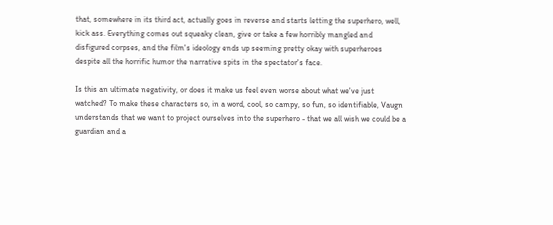that, somewhere in its third act, actually goes in reverse and starts letting the superhero, well, kick ass. Everything comes out squeaky clean, give or take a few horribly mangled and disfigured corpses, and the film's ideology ends up seeming pretty okay with superheroes despite all the horrific humor the narrative spits in the spectator's face.

Is this an ultimate negativity, or does it make us feel even worse about what we've just watched? To make these characters so, in a word, cool, so campy, so fun, so identifiable, Vaugn understands that we want to project ourselves into the superhero - that we all wish we could be a guardian and a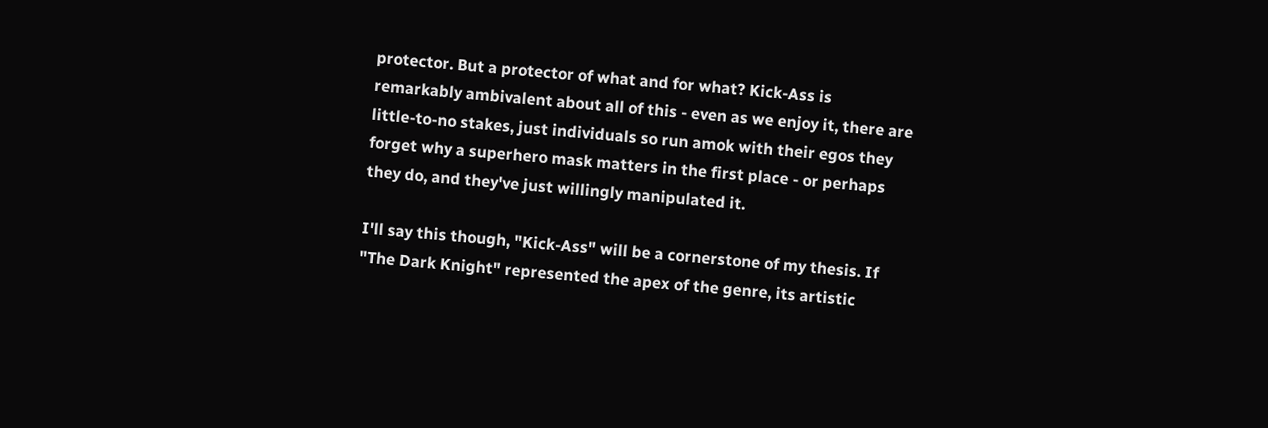protector. But a protector of what and for what? Kick-Ass is remarkably ambivalent about all of this - even as we enjoy it, there are little-to-no stakes, just individuals so run amok with their egos they forget why a superhero mask matters in the first place - or perhaps they do, and they've just willingly manipulated it.

I'll say this though, "Kick-Ass" will be a cornerstone of my thesis. If "The Dark Knight" represented the apex of the genre, its artistic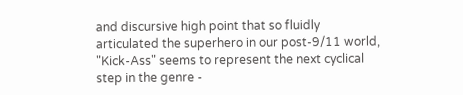and discursive high point that so fluidly articulated the superhero in our post-9/11 world, "Kick-Ass" seems to represent the next cyclical step in the genre -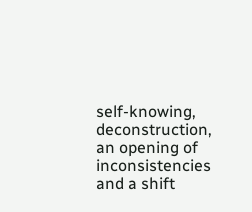self-knowing, deconstruction, an opening of inconsistencies and a shift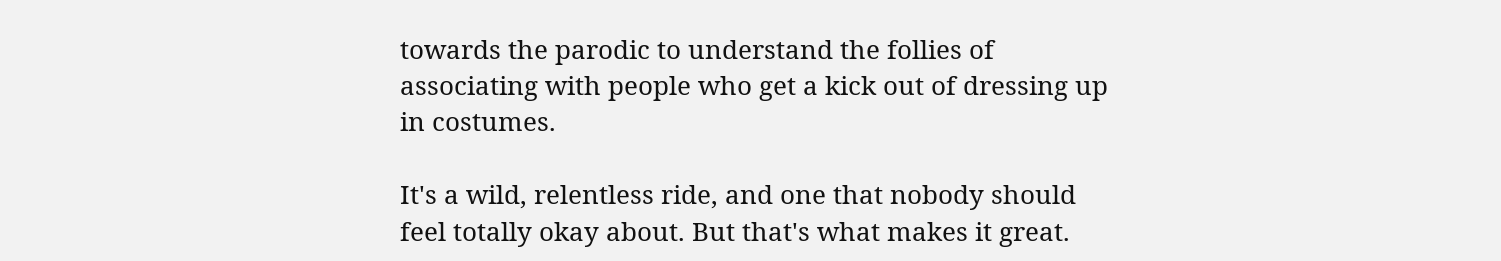towards the parodic to understand the follies of associating with people who get a kick out of dressing up in costumes.

It's a wild, relentless ride, and one that nobody should feel totally okay about. But that's what makes it great.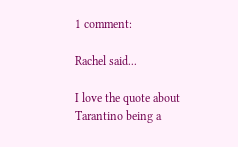1 comment:

Rachel said...

I love the quote about Tarantino being a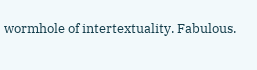wormhole of intertextuality. Fabulous.